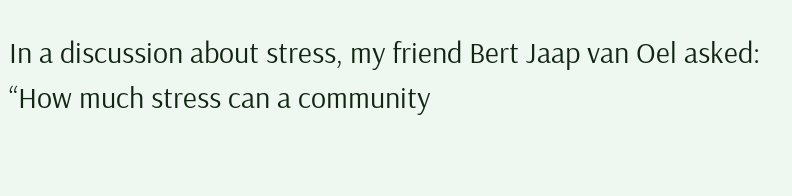In a discussion about stress, my friend Bert Jaap van Oel asked: “How much stress can a community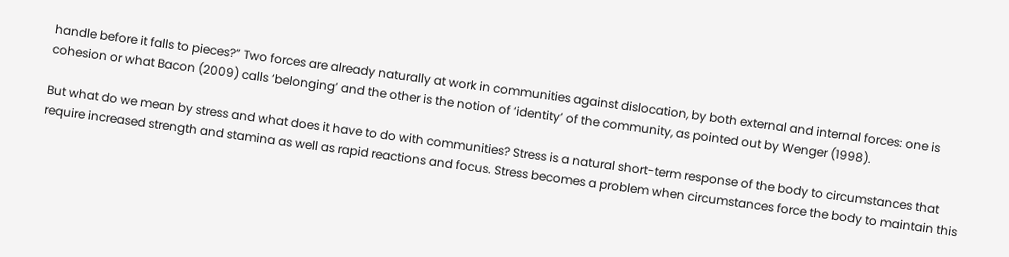handle before it falls to pieces?” Two forces are already naturally at work in communities against dislocation, by both external and internal forces: one is cohesion or what Bacon (2009) calls ‘belonging’ and the other is the notion of ‘identity’ of the community, as pointed out by Wenger (1998).

But what do we mean by stress and what does it have to do with communities? Stress is a natural short-term response of the body to circumstances that require increased strength and stamina as well as rapid reactions and focus. Stress becomes a problem when circumstances force the body to maintain this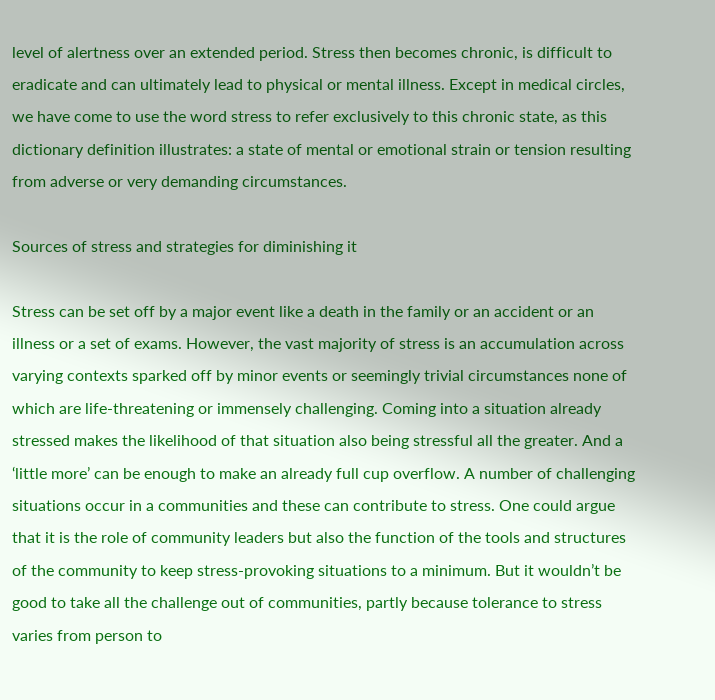level of alertness over an extended period. Stress then becomes chronic, is difficult to eradicate and can ultimately lead to physical or mental illness. Except in medical circles, we have come to use the word stress to refer exclusively to this chronic state, as this dictionary definition illustrates: a state of mental or emotional strain or tension resulting from adverse or very demanding circumstances.

Sources of stress and strategies for diminishing it

Stress can be set off by a major event like a death in the family or an accident or an illness or a set of exams. However, the vast majority of stress is an accumulation across varying contexts sparked off by minor events or seemingly trivial circumstances none of which are life-threatening or immensely challenging. Coming into a situation already stressed makes the likelihood of that situation also being stressful all the greater. And a ‘little more’ can be enough to make an already full cup overflow. A number of challenging situations occur in a communities and these can contribute to stress. One could argue that it is the role of community leaders but also the function of the tools and structures of the community to keep stress-provoking situations to a minimum. But it wouldn’t be good to take all the challenge out of communities, partly because tolerance to stress varies from person to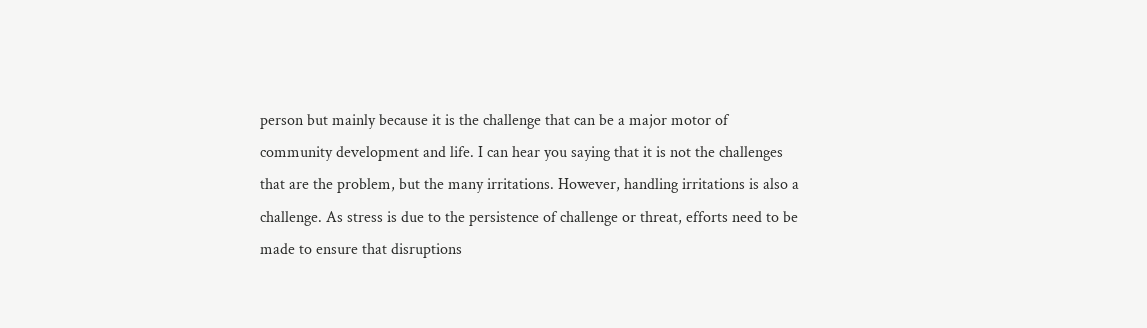person but mainly because it is the challenge that can be a major motor of community development and life. I can hear you saying that it is not the challenges that are the problem, but the many irritations. However, handling irritations is also a challenge. As stress is due to the persistence of challenge or threat, efforts need to be made to ensure that disruptions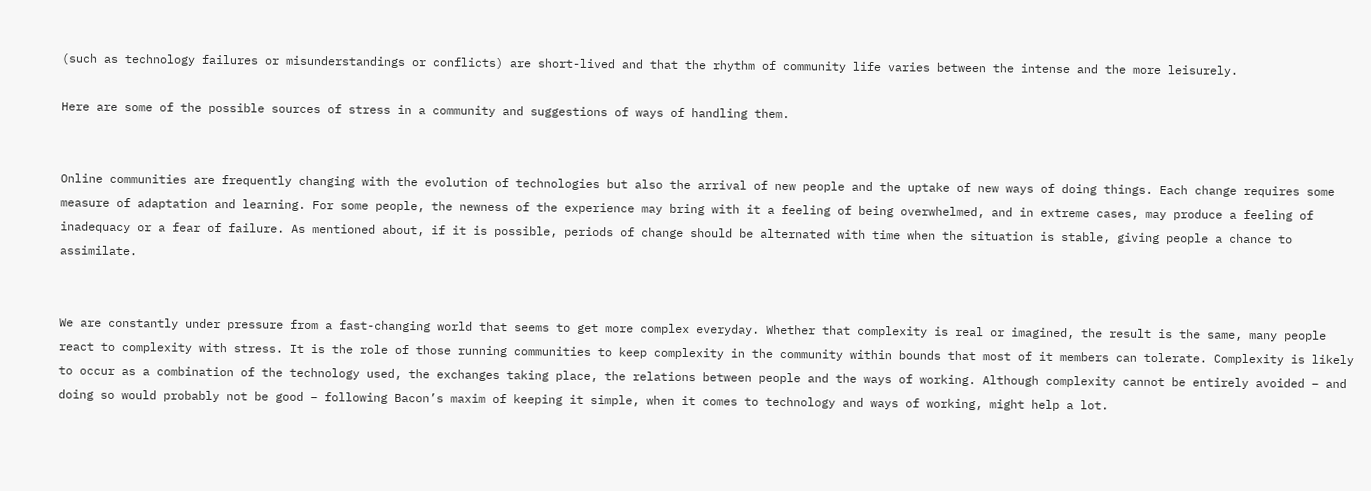(such as technology failures or misunderstandings or conflicts) are short-lived and that the rhythm of community life varies between the intense and the more leisurely.

Here are some of the possible sources of stress in a community and suggestions of ways of handling them.


Online communities are frequently changing with the evolution of technologies but also the arrival of new people and the uptake of new ways of doing things. Each change requires some measure of adaptation and learning. For some people, the newness of the experience may bring with it a feeling of being overwhelmed, and in extreme cases, may produce a feeling of inadequacy or a fear of failure. As mentioned about, if it is possible, periods of change should be alternated with time when the situation is stable, giving people a chance to assimilate.


We are constantly under pressure from a fast-changing world that seems to get more complex everyday. Whether that complexity is real or imagined, the result is the same, many people react to complexity with stress. It is the role of those running communities to keep complexity in the community within bounds that most of it members can tolerate. Complexity is likely to occur as a combination of the technology used, the exchanges taking place, the relations between people and the ways of working. Although complexity cannot be entirely avoided – and doing so would probably not be good – following Bacon’s maxim of keeping it simple, when it comes to technology and ways of working, might help a lot.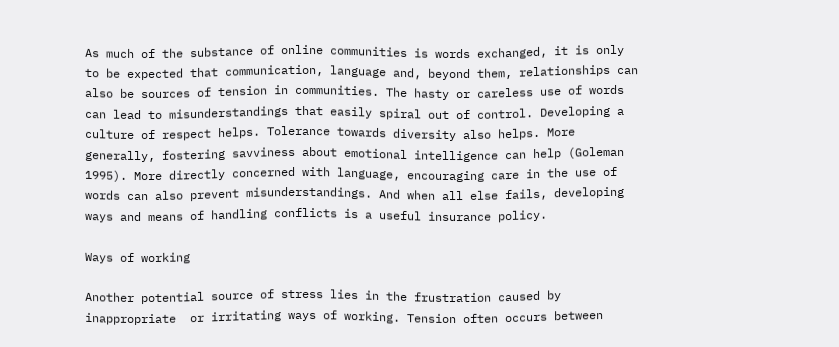As much of the substance of online communities is words exchanged, it is only to be expected that communication, language and, beyond them, relationships can also be sources of tension in communities. The hasty or careless use of words can lead to misunderstandings that easily spiral out of control. Developing a culture of respect helps. Tolerance towards diversity also helps. More generally, fostering savviness about emotional intelligence can help (Goleman 1995). More directly concerned with language, encouraging care in the use of words can also prevent misunderstandings. And when all else fails, developing ways and means of handling conflicts is a useful insurance policy.

Ways of working

Another potential source of stress lies in the frustration caused by inappropriate  or irritating ways of working. Tension often occurs between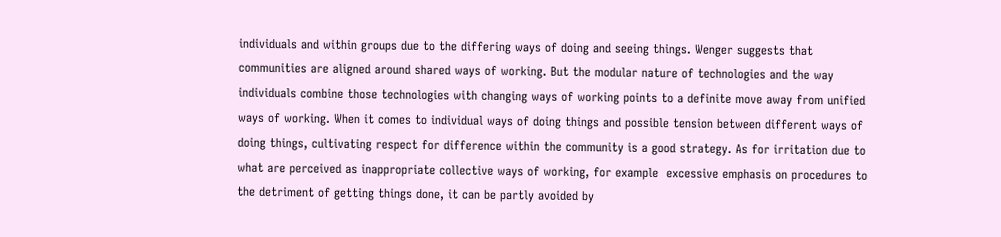individuals and within groups due to the differing ways of doing and seeing things. Wenger suggests that communities are aligned around shared ways of working. But the modular nature of technologies and the way individuals combine those technologies with changing ways of working points to a definite move away from unified ways of working. When it comes to individual ways of doing things and possible tension between different ways of doing things, cultivating respect for difference within the community is a good strategy. As for irritation due to what are perceived as inappropriate collective ways of working, for example  excessive emphasis on procedures to the detriment of getting things done, it can be partly avoided by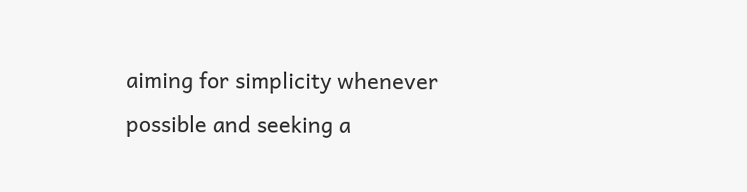aiming for simplicity whenever possible and seeking a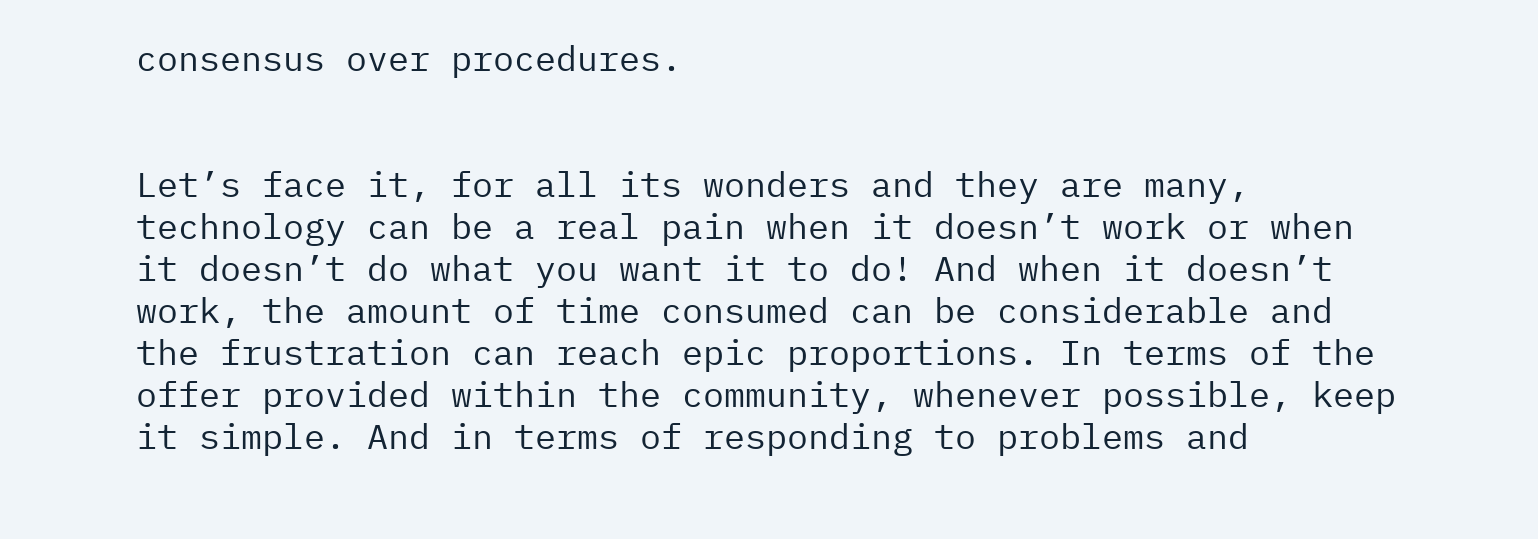consensus over procedures.


Let’s face it, for all its wonders and they are many, technology can be a real pain when it doesn’t work or when it doesn’t do what you want it to do! And when it doesn’t work, the amount of time consumed can be considerable and the frustration can reach epic proportions. In terms of the offer provided within the community, whenever possible, keep it simple. And in terms of responding to problems and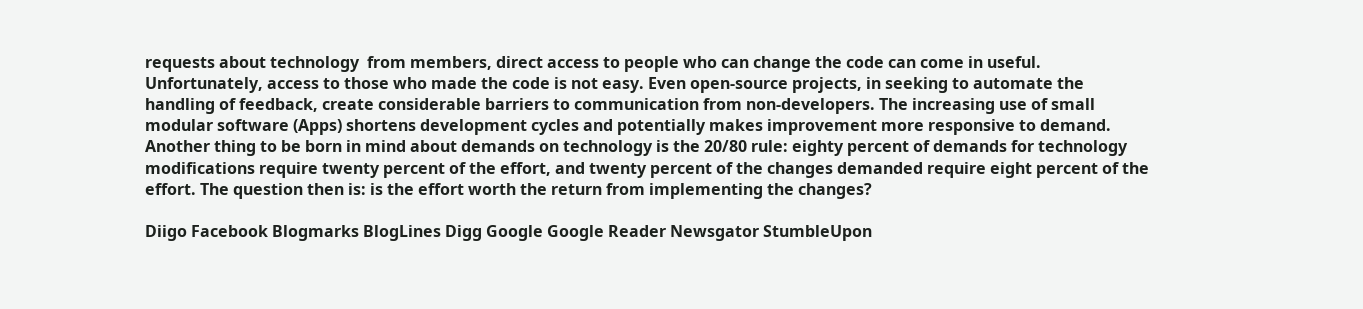requests about technology  from members, direct access to people who can change the code can come in useful. Unfortunately, access to those who made the code is not easy. Even open-source projects, in seeking to automate the handling of feedback, create considerable barriers to communication from non-developers. The increasing use of small modular software (Apps) shortens development cycles and potentially makes improvement more responsive to demand. Another thing to be born in mind about demands on technology is the 20/80 rule: eighty percent of demands for technology modifications require twenty percent of the effort, and twenty percent of the changes demanded require eight percent of the effort. The question then is: is the effort worth the return from implementing the changes?

Diigo Facebook Blogmarks BlogLines Digg Google Google Reader Newsgator StumbleUpon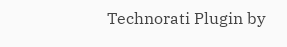Technorati Plugin by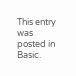This entry was posted in Basic.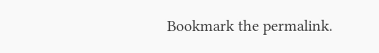Bookmark the permalink.